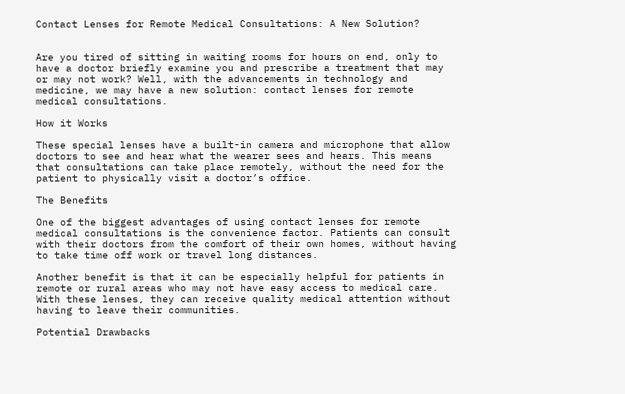Contact Lenses for Remote Medical Consultations: A New Solution?


Are you tired of sitting in waiting rooms for hours on end, only to have a doctor briefly examine you and prescribe a treatment that may or may not work? Well, with the advancements in technology and medicine, we may have a new solution: contact lenses for remote medical consultations.

How it Works

These special lenses have a built-in camera and microphone that allow doctors to see and hear what the wearer sees and hears. This means that consultations can take place remotely, without the need for the patient to physically visit a doctor’s office.

The Benefits

One of the biggest advantages of using contact lenses for remote medical consultations is the convenience factor. Patients can consult with their doctors from the comfort of their own homes, without having to take time off work or travel long distances.

Another benefit is that it can be especially helpful for patients in remote or rural areas who may not have easy access to medical care. With these lenses, they can receive quality medical attention without having to leave their communities.

Potential Drawbacks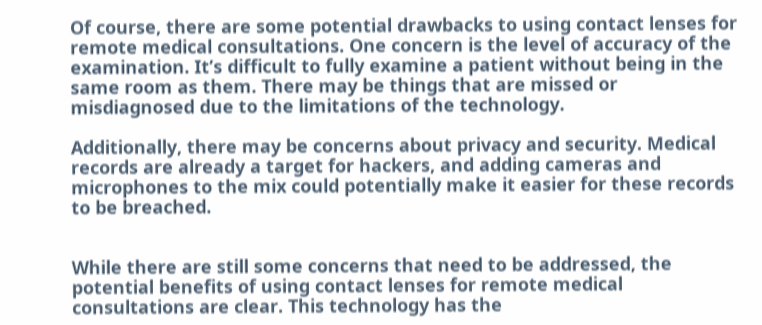Of course, there are some potential drawbacks to using contact lenses for remote medical consultations. One concern is the level of accuracy of the examination. It’s difficult to fully examine a patient without being in the same room as them. There may be things that are missed or misdiagnosed due to the limitations of the technology.

Additionally, there may be concerns about privacy and security. Medical records are already a target for hackers, and adding cameras and microphones to the mix could potentially make it easier for these records to be breached.


While there are still some concerns that need to be addressed, the potential benefits of using contact lenses for remote medical consultations are clear. This technology has the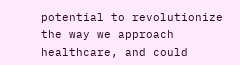potential to revolutionize the way we approach healthcare, and could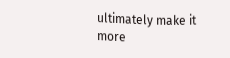ultimately make it more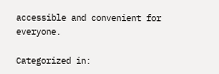accessible and convenient for everyone.

Categorized in: